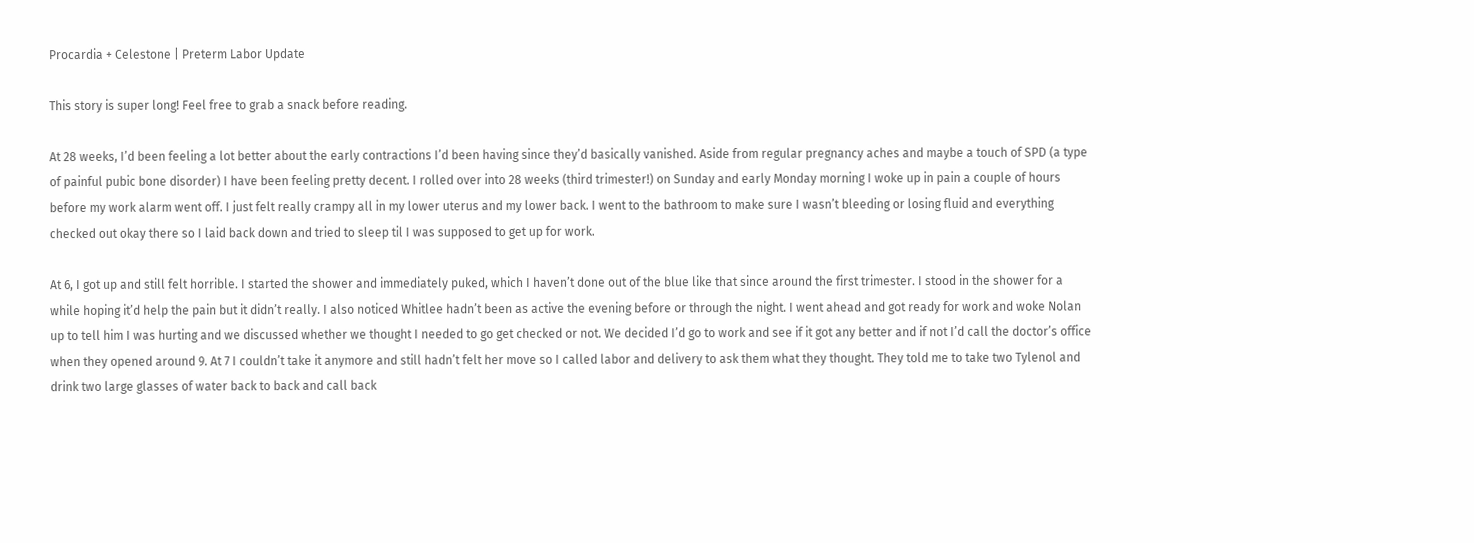Procardia + Celestone | Preterm Labor Update

This story is super long! Feel free to grab a snack before reading.

At 28 weeks, I’d been feeling a lot better about the early contractions I’d been having since they’d basically vanished. Aside from regular pregnancy aches and maybe a touch of SPD (a type of painful pubic bone disorder) I have been feeling pretty decent. I rolled over into 28 weeks (third trimester!) on Sunday and early Monday morning I woke up in pain a couple of hours before my work alarm went off. I just felt really crampy all in my lower uterus and my lower back. I went to the bathroom to make sure I wasn’t bleeding or losing fluid and everything checked out okay there so I laid back down and tried to sleep til I was supposed to get up for work.

At 6, I got up and still felt horrible. I started the shower and immediately puked, which I haven’t done out of the blue like that since around the first trimester. I stood in the shower for a while hoping it’d help the pain but it didn’t really. I also noticed Whitlee hadn’t been as active the evening before or through the night. I went ahead and got ready for work and woke Nolan up to tell him I was hurting and we discussed whether we thought I needed to go get checked or not. We decided I’d go to work and see if it got any better and if not I’d call the doctor’s office when they opened around 9. At 7 I couldn’t take it anymore and still hadn’t felt her move so I called labor and delivery to ask them what they thought. They told me to take two Tylenol and drink two large glasses of water back to back and call back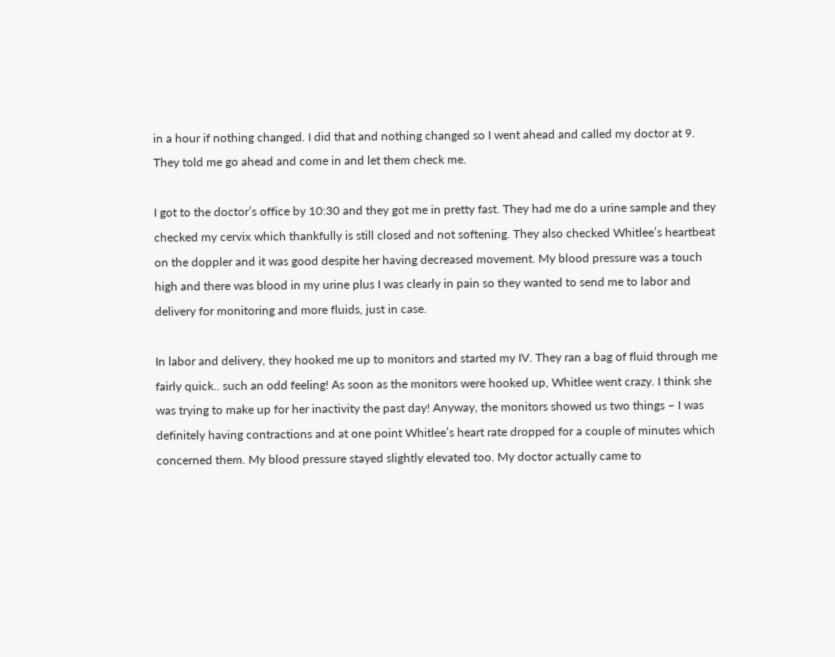in a hour if nothing changed. I did that and nothing changed so I went ahead and called my doctor at 9. They told me go ahead and come in and let them check me.

I got to the doctor’s office by 10:30 and they got me in pretty fast. They had me do a urine sample and they checked my cervix which thankfully is still closed and not softening. They also checked Whitlee’s heartbeat on the doppler and it was good despite her having decreased movement. My blood pressure was a touch high and there was blood in my urine plus I was clearly in pain so they wanted to send me to labor and delivery for monitoring and more fluids, just in case.

In labor and delivery, they hooked me up to monitors and started my IV. They ran a bag of fluid through me fairly quick.. such an odd feeling! As soon as the monitors were hooked up, Whitlee went crazy. I think she was trying to make up for her inactivity the past day! Anyway, the monitors showed us two things – I was definitely having contractions and at one point Whitlee’s heart rate dropped for a couple of minutes which concerned them. My blood pressure stayed slightly elevated too. My doctor actually came to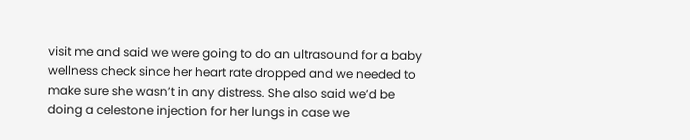visit me and said we were going to do an ultrasound for a baby wellness check since her heart rate dropped and we needed to make sure she wasn’t in any distress. She also said we’d be doing a celestone injection for her lungs in case we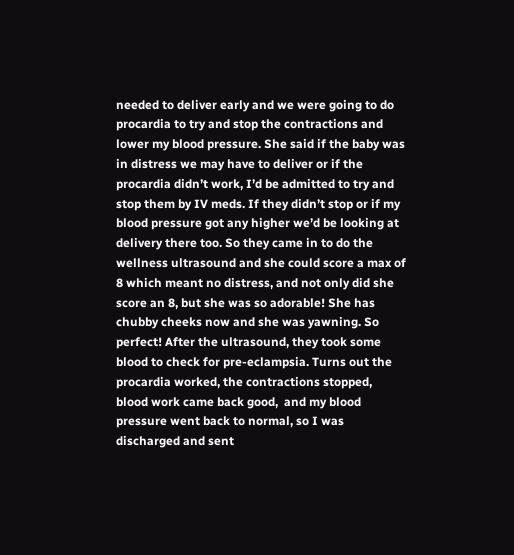needed to deliver early and we were going to do procardia to try and stop the contractions and lower my blood pressure. She said if the baby was in distress we may have to deliver or if the procardia didn’t work, I’d be admitted to try and stop them by IV meds. If they didn’t stop or if my blood pressure got any higher we’d be looking at delivery there too. So they came in to do the wellness ultrasound and she could score a max of 8 which meant no distress, and not only did she score an 8, but she was so adorable! She has chubby cheeks now and she was yawning. So perfect! After the ultrasound, they took some blood to check for pre-eclampsia. Turns out the procardia worked, the contractions stopped, blood work came back good,  and my blood pressure went back to normal, so I was discharged and sent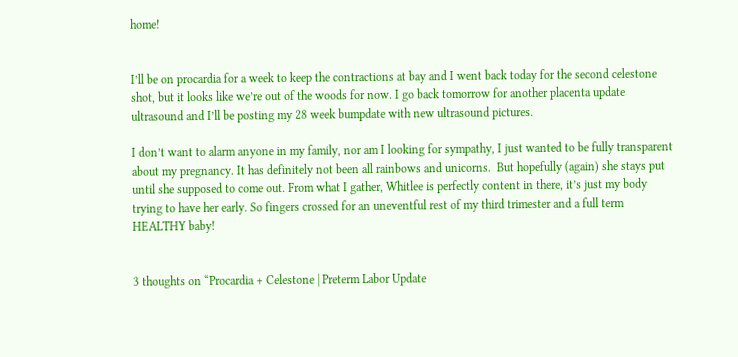home!


I’ll be on procardia for a week to keep the contractions at bay and I went back today for the second celestone shot, but it looks like we’re out of the woods for now. I go back tomorrow for another placenta update ultrasound and I’ll be posting my 28 week bumpdate with new ultrasound pictures.

I don’t want to alarm anyone in my family, nor am I looking for sympathy, I just wanted to be fully transparent about my pregnancy. It has definitely not been all rainbows and unicorns.  But hopefully (again) she stays put until she supposed to come out. From what I gather, Whitlee is perfectly content in there, it’s just my body trying to have her early. So fingers crossed for an uneventful rest of my third trimester and a full term HEALTHY baby!


3 thoughts on “Procardia + Celestone | Preterm Labor Update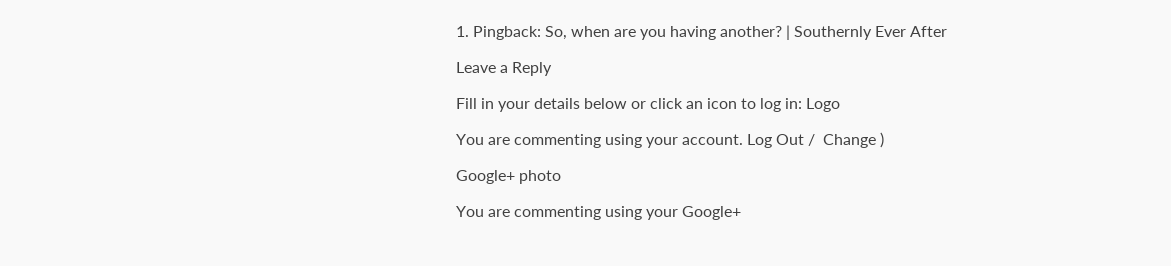1. Pingback: So, when are you having another? | Southernly Ever After

Leave a Reply

Fill in your details below or click an icon to log in: Logo

You are commenting using your account. Log Out /  Change )

Google+ photo

You are commenting using your Google+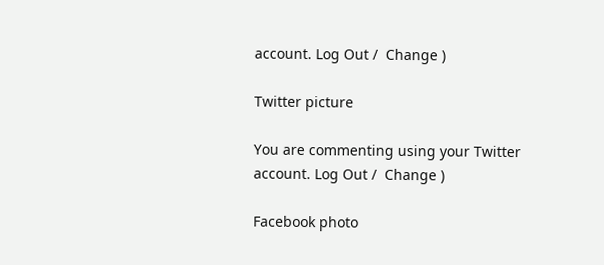account. Log Out /  Change )

Twitter picture

You are commenting using your Twitter account. Log Out /  Change )

Facebook photo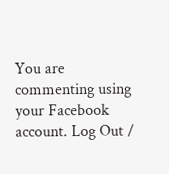You are commenting using your Facebook account. Log Out /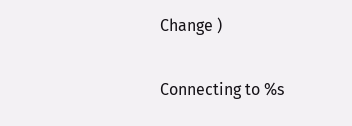Change )


Connecting to %s